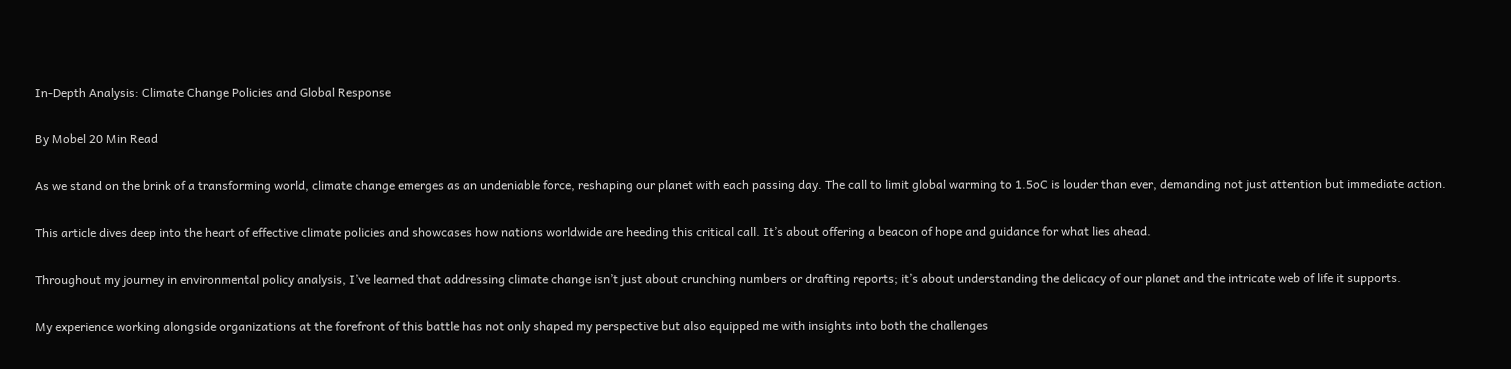In-Depth Analysis: Climate Change Policies and Global Response

By Mobel 20 Min Read

As we stand on the brink of a transforming world, climate change emerges as an undeniable force, reshaping our planet with each passing day. The call to limit global warming to 1.5oC is louder than ever, demanding not just attention but immediate action.

This article dives deep into the heart of effective climate policies and showcases how nations worldwide are heeding this critical call. It’s about offering a beacon of hope and guidance for what lies ahead.

Throughout my journey in environmental policy analysis, I’ve learned that addressing climate change isn’t just about crunching numbers or drafting reports; it’s about understanding the delicacy of our planet and the intricate web of life it supports.

My experience working alongside organizations at the forefront of this battle has not only shaped my perspective but also equipped me with insights into both the challenges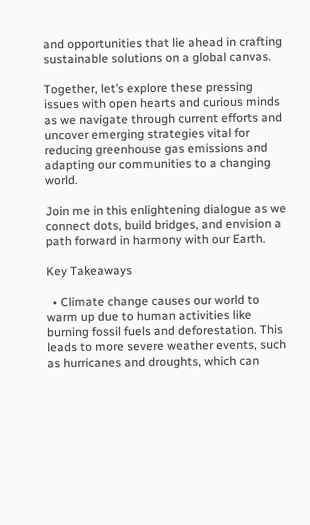and opportunities that lie ahead in crafting sustainable solutions on a global canvas.

Together, let’s explore these pressing issues with open hearts and curious minds as we navigate through current efforts and uncover emerging strategies vital for reducing greenhouse gas emissions and adapting our communities to a changing world.

Join me in this enlightening dialogue as we connect dots, build bridges, and envision a path forward in harmony with our Earth.

Key Takeaways

  • Climate change causes our world to warm up due to human activities like burning fossil fuels and deforestation. This leads to more severe weather events, such as hurricanes and droughts, which can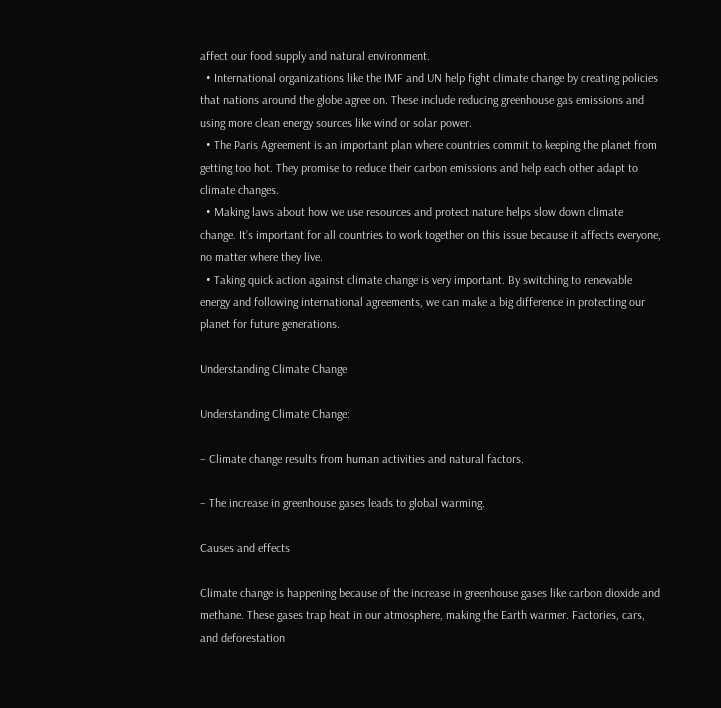affect our food supply and natural environment.
  • International organizations like the IMF and UN help fight climate change by creating policies that nations around the globe agree on. These include reducing greenhouse gas emissions and using more clean energy sources like wind or solar power.
  • The Paris Agreement is an important plan where countries commit to keeping the planet from getting too hot. They promise to reduce their carbon emissions and help each other adapt to climate changes.
  • Making laws about how we use resources and protect nature helps slow down climate change. It’s important for all countries to work together on this issue because it affects everyone, no matter where they live.
  • Taking quick action against climate change is very important. By switching to renewable energy and following international agreements, we can make a big difference in protecting our planet for future generations.

Understanding Climate Change

Understanding Climate Change:

– Climate change results from human activities and natural factors.

– The increase in greenhouse gases leads to global warming.

Causes and effects

Climate change is happening because of the increase in greenhouse gases like carbon dioxide and methane. These gases trap heat in our atmosphere, making the Earth warmer. Factories, cars, and deforestation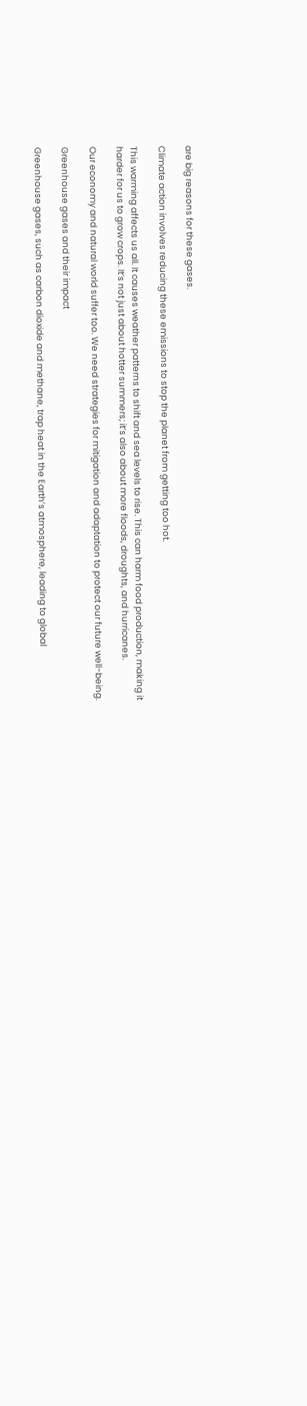are big reasons for these gases.

Climate action involves reducing these emissions to stop the planet from getting too hot.

This warming affects us all. It causes weather patterns to shift and sea levels to rise. This can harm food production, making it harder for us to grow crops. It’s not just about hotter summers; it’s also about more floods, droughts, and hurricanes.

Our economy and natural world suffer too. We need strategies for mitigation and adaptation to protect our future well-being.

Greenhouse gases and their impact

Greenhouse gases, such as carbon dioxide and methane, trap heat in the Earth’s atmosphere, leading to global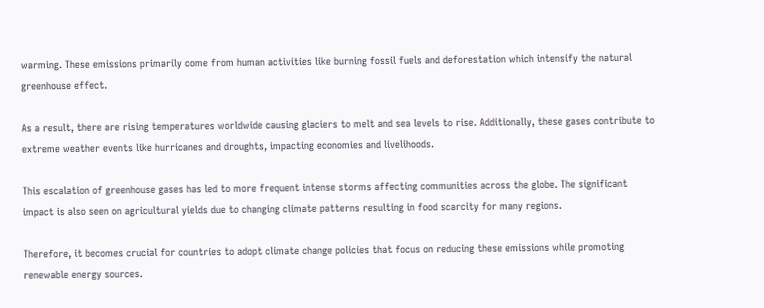warming. These emissions primarily come from human activities like burning fossil fuels and deforestation which intensify the natural greenhouse effect.

As a result, there are rising temperatures worldwide causing glaciers to melt and sea levels to rise. Additionally, these gases contribute to extreme weather events like hurricanes and droughts, impacting economies and livelihoods.

This escalation of greenhouse gases has led to more frequent intense storms affecting communities across the globe. The significant impact is also seen on agricultural yields due to changing climate patterns resulting in food scarcity for many regions.

Therefore, it becomes crucial for countries to adopt climate change policies that focus on reducing these emissions while promoting renewable energy sources.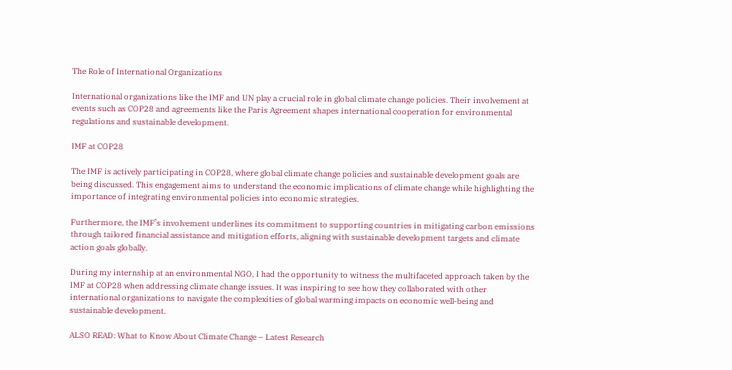The Role of International Organizations

International organizations like the IMF and UN play a crucial role in global climate change policies. Their involvement at events such as COP28 and agreements like the Paris Agreement shapes international cooperation for environmental regulations and sustainable development.

IMF at COP28

The IMF is actively participating in COP28, where global climate change policies and sustainable development goals are being discussed. This engagement aims to understand the economic implications of climate change while highlighting the importance of integrating environmental policies into economic strategies.

Furthermore, the IMF’s involvement underlines its commitment to supporting countries in mitigating carbon emissions through tailored financial assistance and mitigation efforts, aligning with sustainable development targets and climate action goals globally.

During my internship at an environmental NGO, I had the opportunity to witness the multifaceted approach taken by the IMF at COP28 when addressing climate change issues. It was inspiring to see how they collaborated with other international organizations to navigate the complexities of global warming impacts on economic well-being and sustainable development.

ALSO READ: What to Know About Climate Change – Latest Research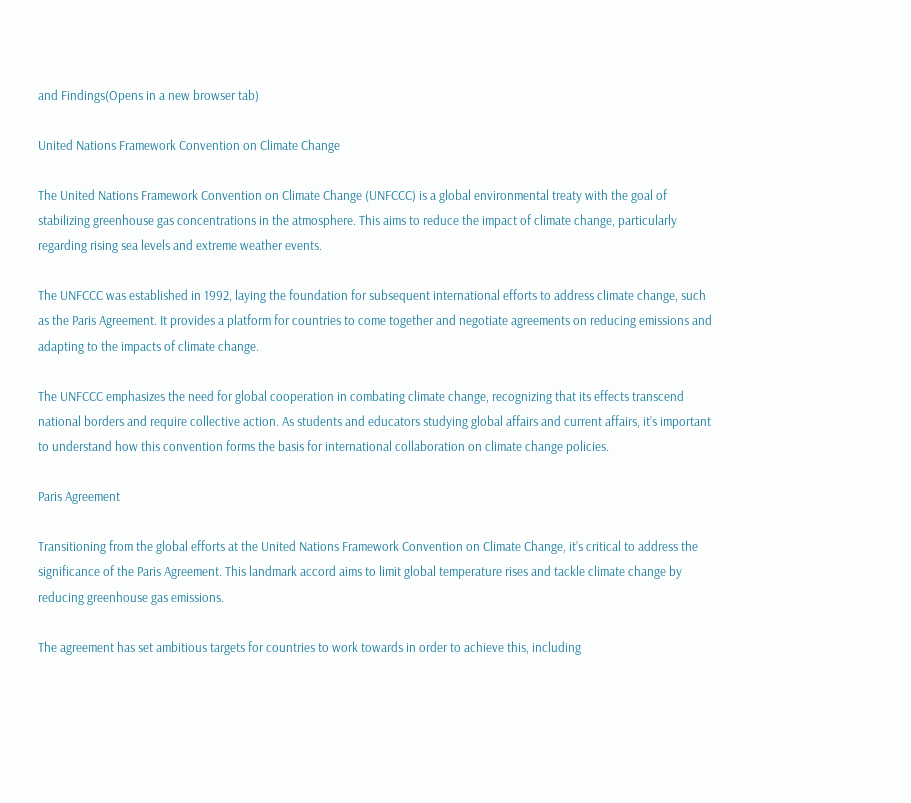and Findings(Opens in a new browser tab)

United Nations Framework Convention on Climate Change

The United Nations Framework Convention on Climate Change (UNFCCC) is a global environmental treaty with the goal of stabilizing greenhouse gas concentrations in the atmosphere. This aims to reduce the impact of climate change, particularly regarding rising sea levels and extreme weather events.

The UNFCCC was established in 1992, laying the foundation for subsequent international efforts to address climate change, such as the Paris Agreement. It provides a platform for countries to come together and negotiate agreements on reducing emissions and adapting to the impacts of climate change.

The UNFCCC emphasizes the need for global cooperation in combating climate change, recognizing that its effects transcend national borders and require collective action. As students and educators studying global affairs and current affairs, it’s important to understand how this convention forms the basis for international collaboration on climate change policies.

Paris Agreement

Transitioning from the global efforts at the United Nations Framework Convention on Climate Change, it’s critical to address the significance of the Paris Agreement. This landmark accord aims to limit global temperature rises and tackle climate change by reducing greenhouse gas emissions.

The agreement has set ambitious targets for countries to work towards in order to achieve this, including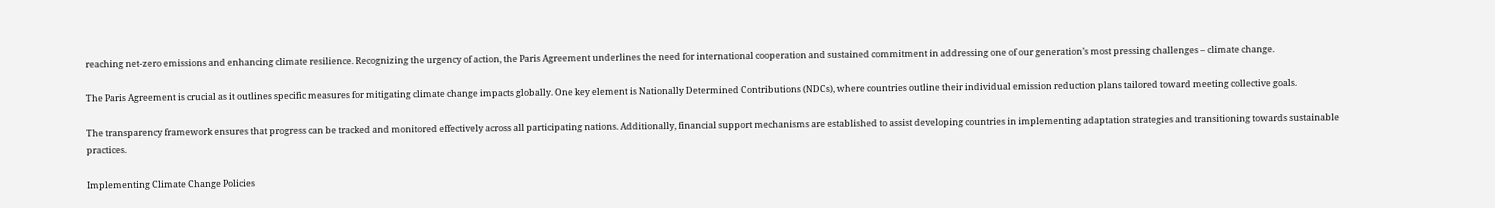reaching net-zero emissions and enhancing climate resilience. Recognizing the urgency of action, the Paris Agreement underlines the need for international cooperation and sustained commitment in addressing one of our generation’s most pressing challenges – climate change.

The Paris Agreement is crucial as it outlines specific measures for mitigating climate change impacts globally. One key element is Nationally Determined Contributions (NDCs), where countries outline their individual emission reduction plans tailored toward meeting collective goals.

The transparency framework ensures that progress can be tracked and monitored effectively across all participating nations. Additionally, financial support mechanisms are established to assist developing countries in implementing adaptation strategies and transitioning towards sustainable practices.

Implementing Climate Change Policies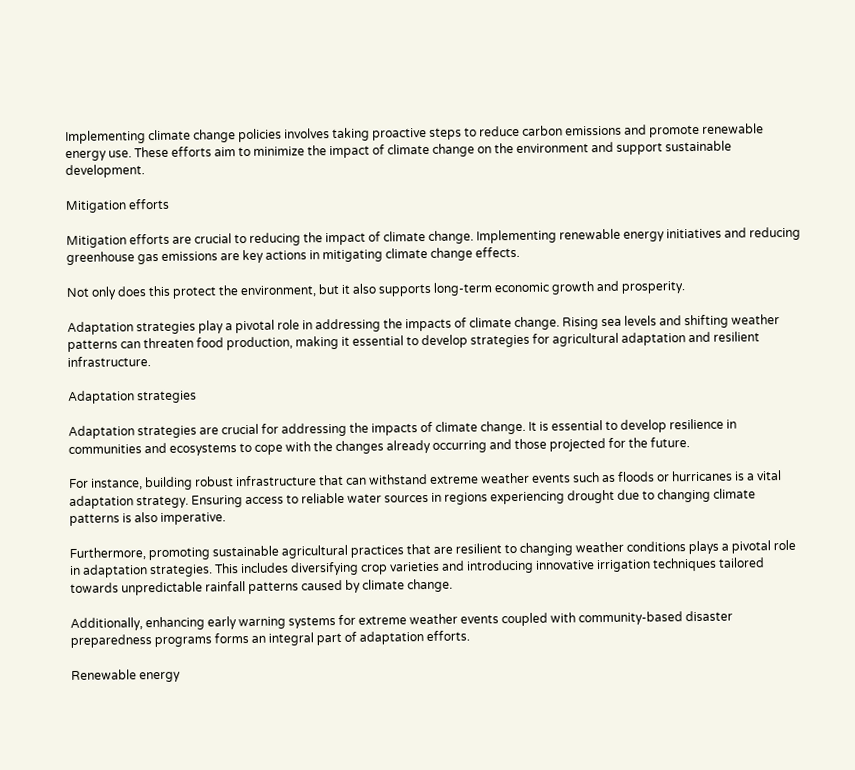Implementing climate change policies involves taking proactive steps to reduce carbon emissions and promote renewable energy use. These efforts aim to minimize the impact of climate change on the environment and support sustainable development.

Mitigation efforts

Mitigation efforts are crucial to reducing the impact of climate change. Implementing renewable energy initiatives and reducing greenhouse gas emissions are key actions in mitigating climate change effects.

Not only does this protect the environment, but it also supports long-term economic growth and prosperity.

Adaptation strategies play a pivotal role in addressing the impacts of climate change. Rising sea levels and shifting weather patterns can threaten food production, making it essential to develop strategies for agricultural adaptation and resilient infrastructure.

Adaptation strategies

Adaptation strategies are crucial for addressing the impacts of climate change. It is essential to develop resilience in communities and ecosystems to cope with the changes already occurring and those projected for the future.

For instance, building robust infrastructure that can withstand extreme weather events such as floods or hurricanes is a vital adaptation strategy. Ensuring access to reliable water sources in regions experiencing drought due to changing climate patterns is also imperative.

Furthermore, promoting sustainable agricultural practices that are resilient to changing weather conditions plays a pivotal role in adaptation strategies. This includes diversifying crop varieties and introducing innovative irrigation techniques tailored towards unpredictable rainfall patterns caused by climate change.

Additionally, enhancing early warning systems for extreme weather events coupled with community-based disaster preparedness programs forms an integral part of adaptation efforts.

Renewable energy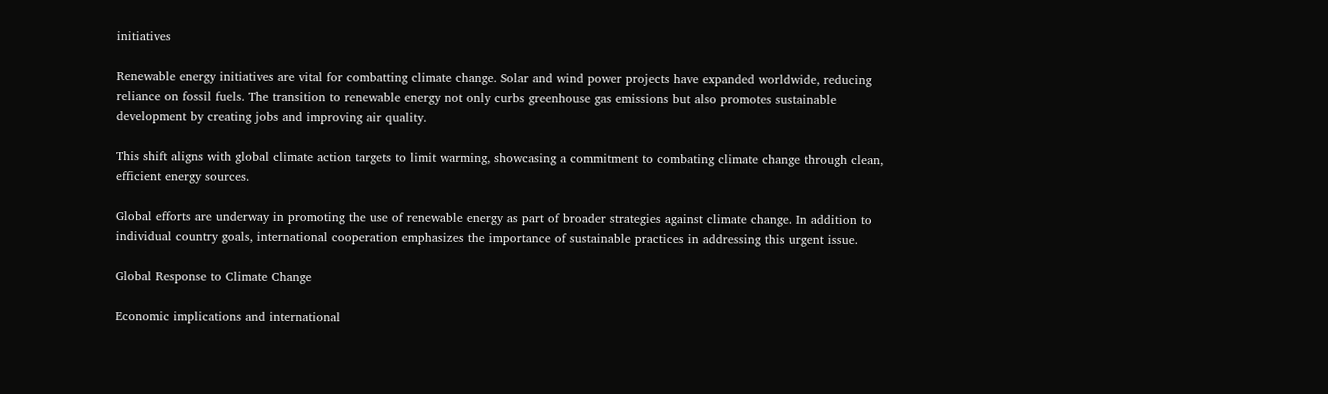initiatives

Renewable energy initiatives are vital for combatting climate change. Solar and wind power projects have expanded worldwide, reducing reliance on fossil fuels. The transition to renewable energy not only curbs greenhouse gas emissions but also promotes sustainable development by creating jobs and improving air quality.

This shift aligns with global climate action targets to limit warming, showcasing a commitment to combating climate change through clean, efficient energy sources.

Global efforts are underway in promoting the use of renewable energy as part of broader strategies against climate change. In addition to individual country goals, international cooperation emphasizes the importance of sustainable practices in addressing this urgent issue.

Global Response to Climate Change

Economic implications and international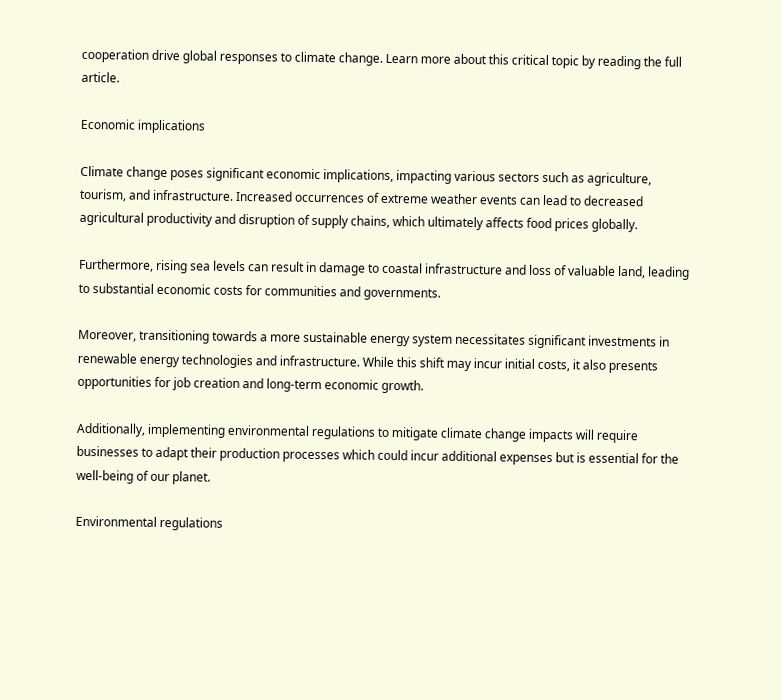cooperation drive global responses to climate change. Learn more about this critical topic by reading the full article.

Economic implications

Climate change poses significant economic implications, impacting various sectors such as agriculture, tourism, and infrastructure. Increased occurrences of extreme weather events can lead to decreased agricultural productivity and disruption of supply chains, which ultimately affects food prices globally.

Furthermore, rising sea levels can result in damage to coastal infrastructure and loss of valuable land, leading to substantial economic costs for communities and governments.

Moreover, transitioning towards a more sustainable energy system necessitates significant investments in renewable energy technologies and infrastructure. While this shift may incur initial costs, it also presents opportunities for job creation and long-term economic growth.

Additionally, implementing environmental regulations to mitigate climate change impacts will require businesses to adapt their production processes which could incur additional expenses but is essential for the well-being of our planet.

Environmental regulations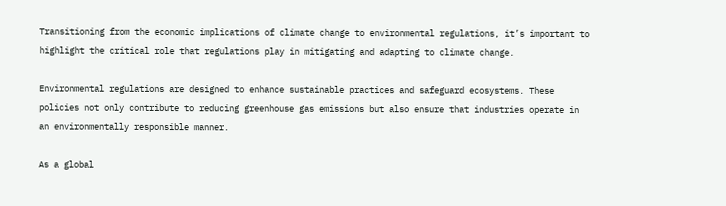Transitioning from the economic implications of climate change to environmental regulations, it’s important to highlight the critical role that regulations play in mitigating and adapting to climate change.

Environmental regulations are designed to enhance sustainable practices and safeguard ecosystems. These policies not only contribute to reducing greenhouse gas emissions but also ensure that industries operate in an environmentally responsible manner.

As a global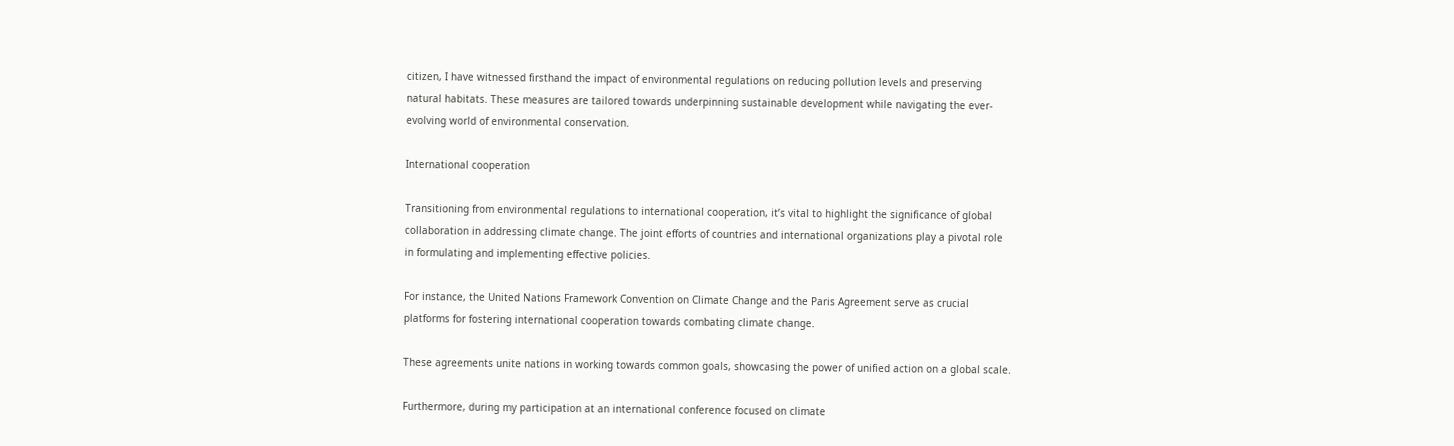citizen, I have witnessed firsthand the impact of environmental regulations on reducing pollution levels and preserving natural habitats. These measures are tailored towards underpinning sustainable development while navigating the ever-evolving world of environmental conservation.

International cooperation

Transitioning from environmental regulations to international cooperation, it’s vital to highlight the significance of global collaboration in addressing climate change. The joint efforts of countries and international organizations play a pivotal role in formulating and implementing effective policies.

For instance, the United Nations Framework Convention on Climate Change and the Paris Agreement serve as crucial platforms for fostering international cooperation towards combating climate change.

These agreements unite nations in working towards common goals, showcasing the power of unified action on a global scale.

Furthermore, during my participation at an international conference focused on climate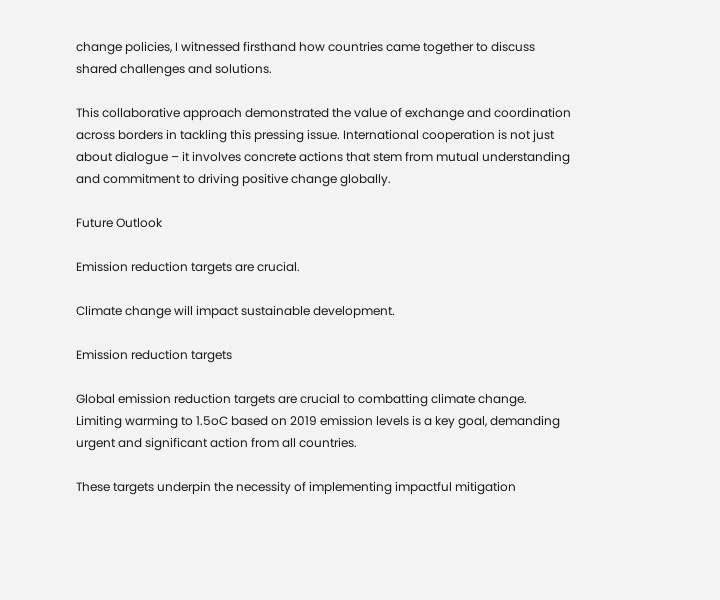change policies, I witnessed firsthand how countries came together to discuss shared challenges and solutions.

This collaborative approach demonstrated the value of exchange and coordination across borders in tackling this pressing issue. International cooperation is not just about dialogue – it involves concrete actions that stem from mutual understanding and commitment to driving positive change globally.

Future Outlook

Emission reduction targets are crucial.

Climate change will impact sustainable development.

Emission reduction targets

Global emission reduction targets are crucial to combatting climate change. Limiting warming to 1.5oC based on 2019 emission levels is a key goal, demanding urgent and significant action from all countries.

These targets underpin the necessity of implementing impactful mitigation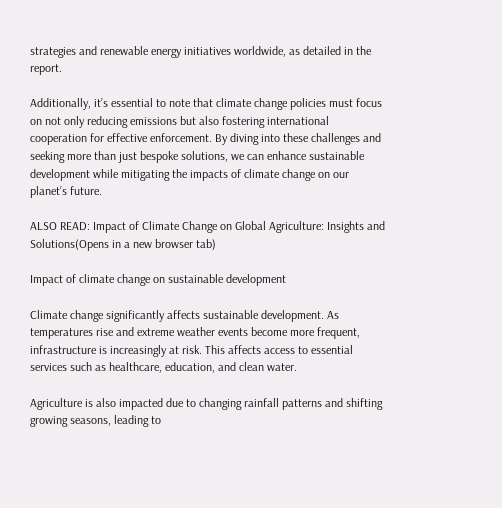strategies and renewable energy initiatives worldwide, as detailed in the report.

Additionally, it’s essential to note that climate change policies must focus on not only reducing emissions but also fostering international cooperation for effective enforcement. By diving into these challenges and seeking more than just bespoke solutions, we can enhance sustainable development while mitigating the impacts of climate change on our planet’s future.

ALSO READ: Impact of Climate Change on Global Agriculture: Insights and Solutions(Opens in a new browser tab)

Impact of climate change on sustainable development

Climate change significantly affects sustainable development. As temperatures rise and extreme weather events become more frequent, infrastructure is increasingly at risk. This affects access to essential services such as healthcare, education, and clean water.

Agriculture is also impacted due to changing rainfall patterns and shifting growing seasons, leading to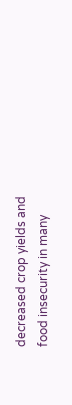decreased crop yields and food insecurity in many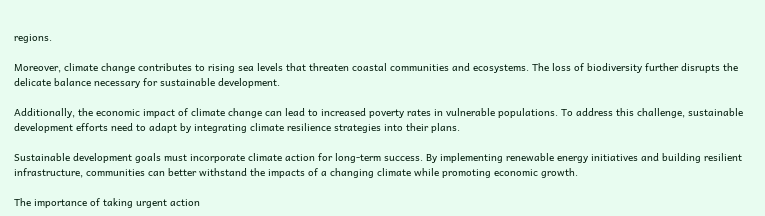regions.

Moreover, climate change contributes to rising sea levels that threaten coastal communities and ecosystems. The loss of biodiversity further disrupts the delicate balance necessary for sustainable development.

Additionally, the economic impact of climate change can lead to increased poverty rates in vulnerable populations. To address this challenge, sustainable development efforts need to adapt by integrating climate resilience strategies into their plans.

Sustainable development goals must incorporate climate action for long-term success. By implementing renewable energy initiatives and building resilient infrastructure, communities can better withstand the impacts of a changing climate while promoting economic growth.

The importance of taking urgent action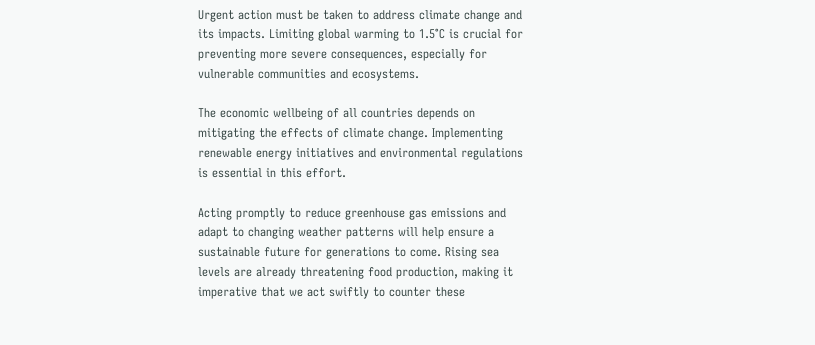Urgent action must be taken to address climate change and its impacts. Limiting global warming to 1.5°C is crucial for preventing more severe consequences, especially for vulnerable communities and ecosystems.

The economic wellbeing of all countries depends on mitigating the effects of climate change. Implementing renewable energy initiatives and environmental regulations is essential in this effort.

Acting promptly to reduce greenhouse gas emissions and adapt to changing weather patterns will help ensure a sustainable future for generations to come. Rising sea levels are already threatening food production, making it imperative that we act swiftly to counter these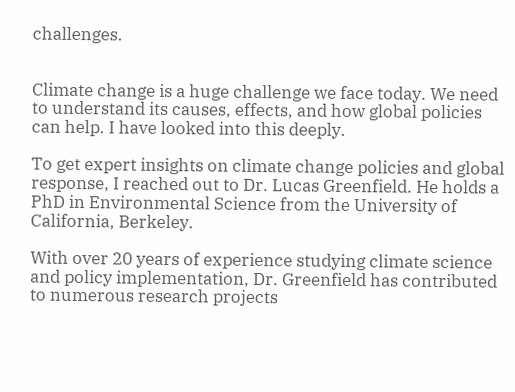challenges.


Climate change is a huge challenge we face today. We need to understand its causes, effects, and how global policies can help. I have looked into this deeply.

To get expert insights on climate change policies and global response, I reached out to Dr. Lucas Greenfield. He holds a PhD in Environmental Science from the University of California, Berkeley.

With over 20 years of experience studying climate science and policy implementation, Dr. Greenfield has contributed to numerous research projects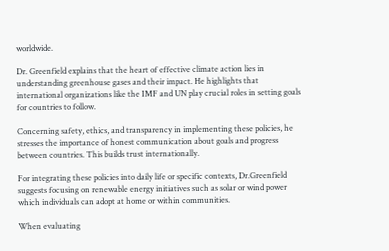worldwide.

Dr. Greenfield explains that the heart of effective climate action lies in understanding greenhouse gases and their impact. He highlights that international organizations like the IMF and UN play crucial roles in setting goals for countries to follow.

Concerning safety, ethics, and transparency in implementing these policies, he stresses the importance of honest communication about goals and progress between countries. This builds trust internationally.

For integrating these policies into daily life or specific contexts, Dr.Greenfield suggests focusing on renewable energy initiatives such as solar or wind power which individuals can adopt at home or within communities.

When evaluating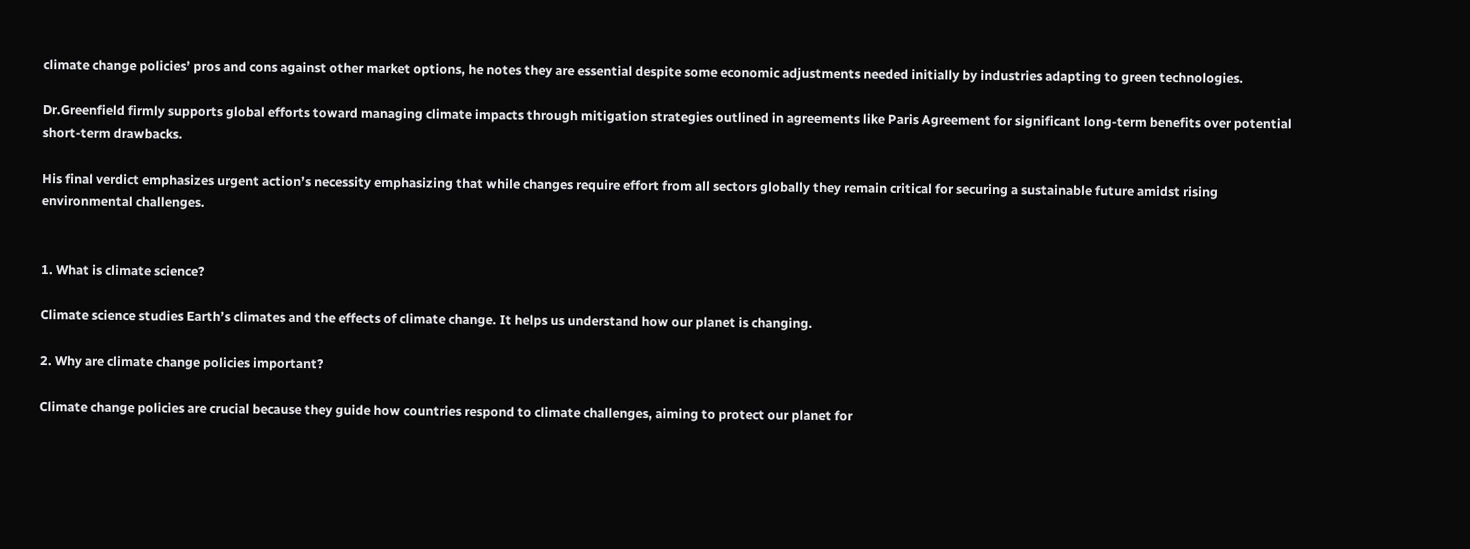climate change policies’ pros and cons against other market options, he notes they are essential despite some economic adjustments needed initially by industries adapting to green technologies.

Dr.Greenfield firmly supports global efforts toward managing climate impacts through mitigation strategies outlined in agreements like Paris Agreement for significant long-term benefits over potential short-term drawbacks.

His final verdict emphasizes urgent action’s necessity emphasizing that while changes require effort from all sectors globally they remain critical for securing a sustainable future amidst rising environmental challenges.


1. What is climate science?

Climate science studies Earth’s climates and the effects of climate change. It helps us understand how our planet is changing.

2. Why are climate change policies important?

Climate change policies are crucial because they guide how countries respond to climate challenges, aiming to protect our planet for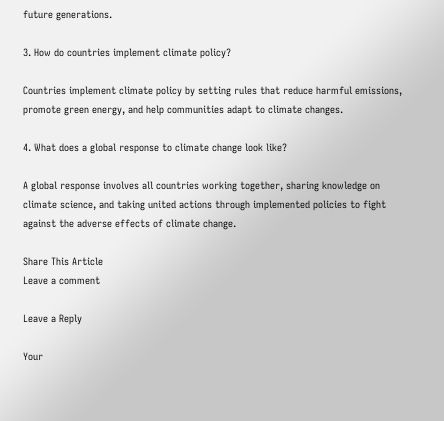future generations.

3. How do countries implement climate policy?

Countries implement climate policy by setting rules that reduce harmful emissions, promote green energy, and help communities adapt to climate changes.

4. What does a global response to climate change look like?

A global response involves all countries working together, sharing knowledge on climate science, and taking united actions through implemented policies to fight against the adverse effects of climate change.

Share This Article
Leave a comment

Leave a Reply

Your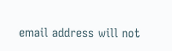email address will not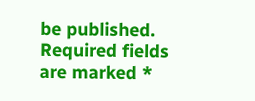be published. Required fields are marked *